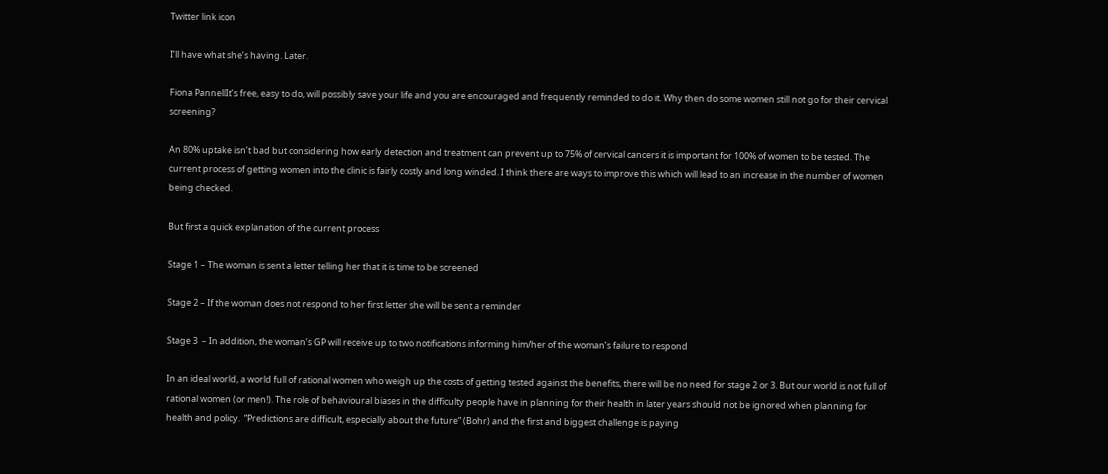Twitter link icon

I’ll have what she’s having. Later.

Fiona PannellIt’s free, easy to do, will possibly save your life and you are encouraged and frequently reminded to do it. Why then do some women still not go for their cervical screening?

An 80% uptake isn’t bad but considering how early detection and treatment can prevent up to 75% of cervical cancers it is important for 100% of women to be tested. The current process of getting women into the clinic is fairly costly and long winded. I think there are ways to improve this which will lead to an increase in the number of women being checked.

But first a quick explanation of the current process

Stage 1 – The woman is sent a letter telling her that it is time to be screened

Stage 2 – If the woman does not respond to her first letter she will be sent a reminder

Stage 3  – In addition, the woman’s GP will receive up to two notifications informing him/her of the woman’s failure to respond

In an ideal world, a world full of rational women who weigh up the costs of getting tested against the benefits, there will be no need for stage 2 or 3. But our world is not full of rational women (or men!). The role of behavioural biases in the difficulty people have in planning for their health in later years should not be ignored when planning for health and policy.  “Predictions are difficult, especially about the future” (Bohr) and the first and biggest challenge is paying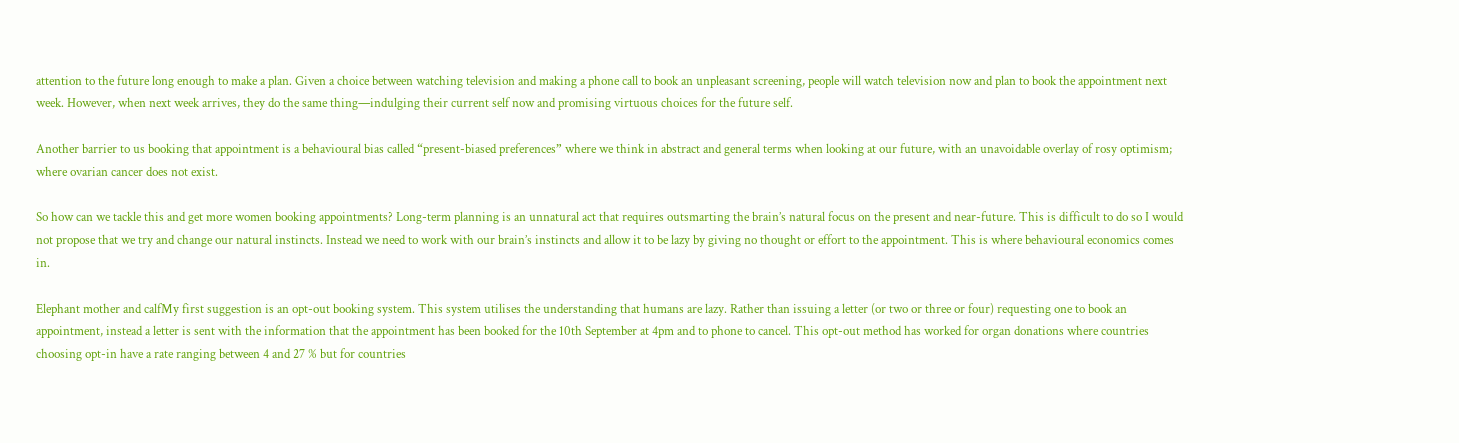attention to the future long enough to make a plan. Given a choice between watching television and making a phone call to book an unpleasant screening, people will watch television now and plan to book the appointment next week. However, when next week arrives, they do the same thing—indulging their current self now and promising virtuous choices for the future self.

Another barrier to us booking that appointment is a behavioural bias called “present-biased preferences” where we think in abstract and general terms when looking at our future, with an unavoidable overlay of rosy optimism; where ovarian cancer does not exist.

So how can we tackle this and get more women booking appointments? Long-term planning is an unnatural act that requires outsmarting the brain’s natural focus on the present and near-future. This is difficult to do so I would not propose that we try and change our natural instincts. Instead we need to work with our brain’s instincts and allow it to be lazy by giving no thought or effort to the appointment. This is where behavioural economics comes in.

Elephant mother and calfMy first suggestion is an opt-out booking system. This system utilises the understanding that humans are lazy. Rather than issuing a letter (or two or three or four) requesting one to book an appointment, instead a letter is sent with the information that the appointment has been booked for the 10th September at 4pm and to phone to cancel. This opt-out method has worked for organ donations where countries choosing opt-in have a rate ranging between 4 and 27 % but for countries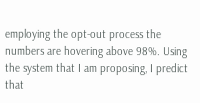employing the opt-out process the numbers are hovering above 98%. Using the system that I am proposing, I predict that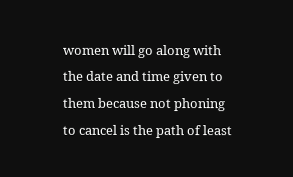women will go along with the date and time given to them because not phoning to cancel is the path of least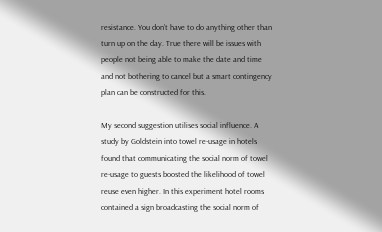resistance. You don’t have to do anything other than turn up on the day. True there will be issues with people not being able to make the date and time and not bothering to cancel but a smart contingency plan can be constructed for this.

My second suggestion utilises social influence. A study by Goldstein into towel re-usage in hotels found that communicating the social norm of towel re-usage to guests boosted the likelihood of towel reuse even higher. In this experiment hotel rooms contained a sign broadcasting the social norm of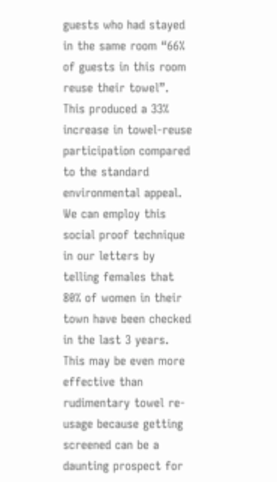guests who had stayed in the same room “66% of guests in this room reuse their towel”. This produced a 33% increase in towel-reuse participation compared to the standard environmental appeal. We can employ this social proof technique in our letters by telling females that 80% of women in their town have been checked in the last 3 years. This may be even more effective than rudimentary towel re-usage because getting screened can be a daunting prospect for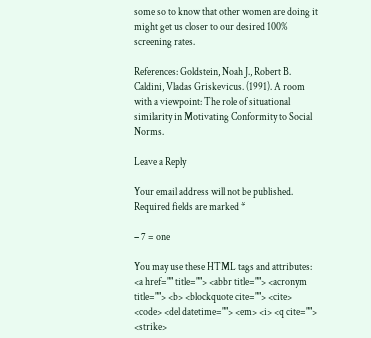some so to know that other women are doing it might get us closer to our desired 100% screening rates.

References: Goldstein, Noah J., Robert B. Caldini, Vladas Griskevicus. (1991). A room with a viewpoint: The role of situational similarity in Motivating Conformity to Social Norms.

Leave a Reply

Your email address will not be published. Required fields are marked *

− 7 = one

You may use these HTML tags and attributes: <a href="" title=""> <abbr title=""> <acronym title=""> <b> <blockquote cite=""> <cite> <code> <del datetime=""> <em> <i> <q cite=""> <strike>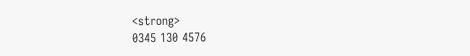<strong>
0345 130 4576